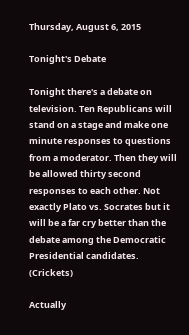Thursday, August 6, 2015

Tonight's Debate

Tonight there's a debate on television. Ten Republicans will stand on a stage and make one minute responses to questions from a moderator. Then they will be allowed thirty second responses to each other. Not exactly Plato vs. Socrates but it will be a far cry better than the debate among the Democratic Presidential candidates.  (Crickets)

Actually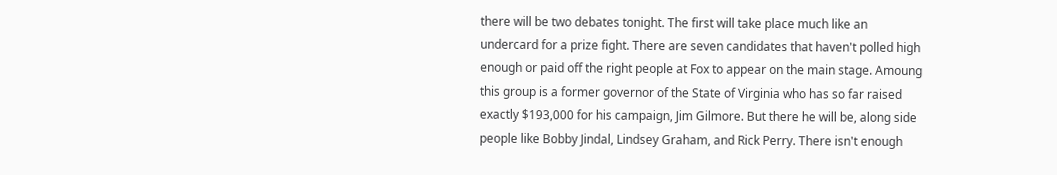there will be two debates tonight. The first will take place much like an undercard for a prize fight. There are seven candidates that haven't polled high enough or paid off the right people at Fox to appear on the main stage. Amoung this group is a former governor of the State of Virginia who has so far raised exactly $193,000 for his campaign, Jim Gilmore. But there he will be, along side people like Bobby Jindal, Lindsey Graham, and Rick Perry. There isn't enough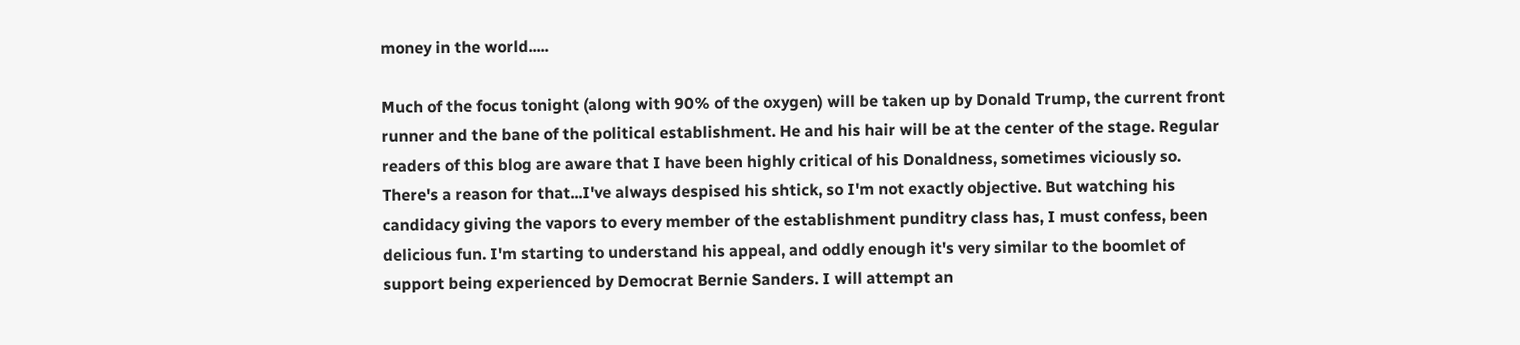money in the world.....

Much of the focus tonight (along with 90% of the oxygen) will be taken up by Donald Trump, the current front runner and the bane of the political establishment. He and his hair will be at the center of the stage. Regular readers of this blog are aware that I have been highly critical of his Donaldness, sometimes viciously so. There's a reason for that...I've always despised his shtick, so I'm not exactly objective. But watching his candidacy giving the vapors to every member of the establishment punditry class has, I must confess, been delicious fun. I'm starting to understand his appeal, and oddly enough it's very similar to the boomlet of support being experienced by Democrat Bernie Sanders. I will attempt an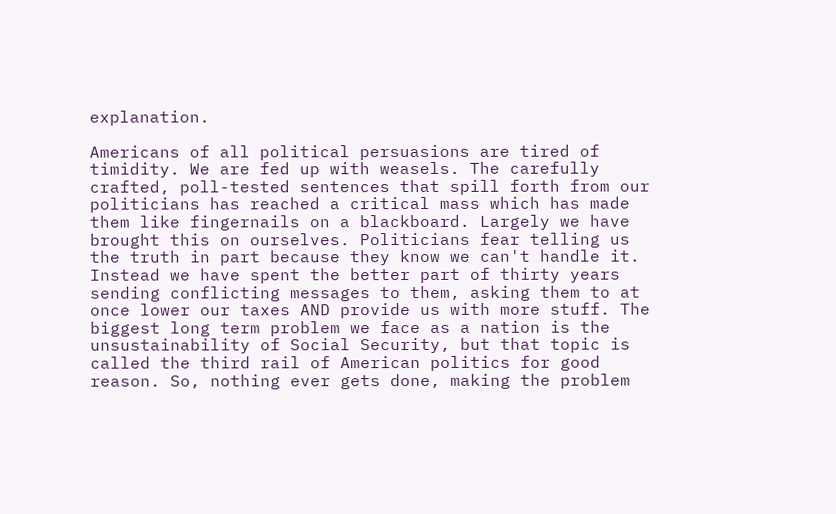explanation.

Americans of all political persuasions are tired of timidity. We are fed up with weasels. The carefully crafted, poll-tested sentences that spill forth from our politicians has reached a critical mass which has made them like fingernails on a blackboard. Largely we have brought this on ourselves. Politicians fear telling us the truth in part because they know we can't handle it. Instead we have spent the better part of thirty years sending conflicting messages to them, asking them to at once lower our taxes AND provide us with more stuff. The biggest long term problem we face as a nation is the unsustainability of Social Security, but that topic is called the third rail of American politics for good reason. So, nothing ever gets done, making the problem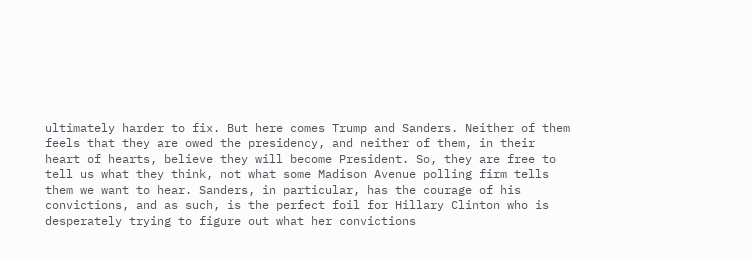ultimately harder to fix. But here comes Trump and Sanders. Neither of them feels that they are owed the presidency, and neither of them, in their heart of hearts, believe they will become President. So, they are free to tell us what they think, not what some Madison Avenue polling firm tells them we want to hear. Sanders, in particular, has the courage of his convictions, and as such, is the perfect foil for Hillary Clinton who is desperately trying to figure out what her convictions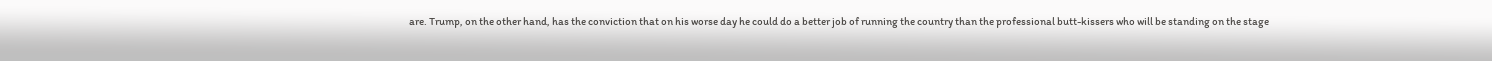are. Trump, on the other hand, has the conviction that on his worse day he could do a better job of running the country than the professional butt-kissers who will be standing on the stage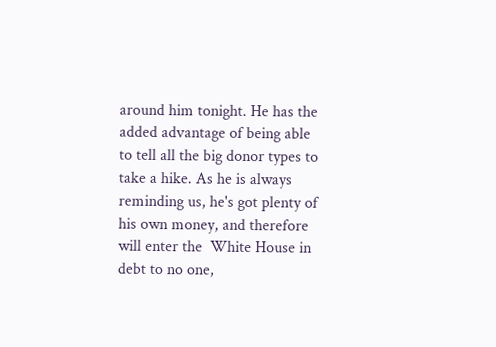around him tonight. He has the added advantage of being able to tell all the big donor types to take a hike. As he is always reminding us, he's got plenty of his own money, and therefore will enter the  White House in debt to no one,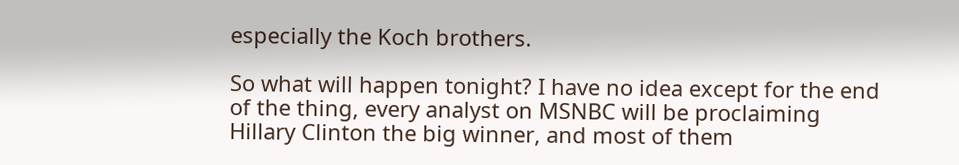especially the Koch brothers.

So what will happen tonight? I have no idea except for the end of the thing, every analyst on MSNBC will be proclaiming Hillary Clinton the big winner, and most of them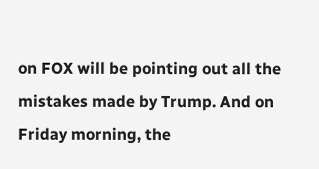on FOX will be pointing out all the mistakes made by Trump. And on Friday morning, the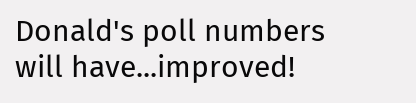Donald's poll numbers will have...improved!